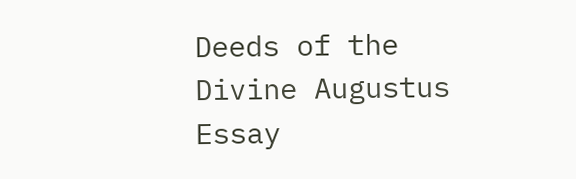Deeds of the Divine Augustus Essay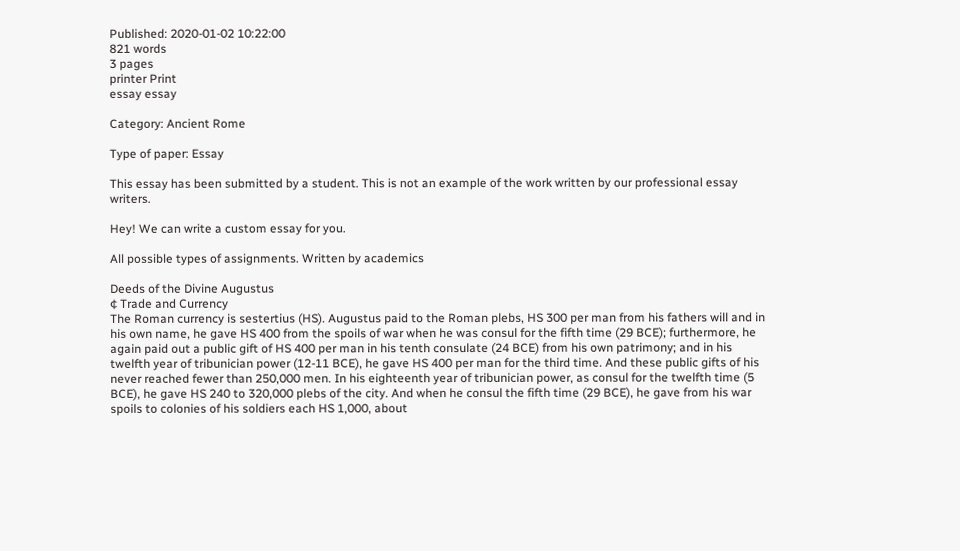Published: 2020-01-02 10:22:00
821 words
3 pages
printer Print
essay essay

Category: Ancient Rome

Type of paper: Essay

This essay has been submitted by a student. This is not an example of the work written by our professional essay writers.

Hey! We can write a custom essay for you.

All possible types of assignments. Written by academics

Deeds of the Divine Augustus
¢ Trade and Currency
The Roman currency is sestertius (HS). Augustus paid to the Roman plebs, HS 300 per man from his fathers will and in his own name, he gave HS 400 from the spoils of war when he was consul for the fifth time (29 BCE); furthermore, he again paid out a public gift of HS 400 per man in his tenth consulate (24 BCE) from his own patrimony; and in his twelfth year of tribunician power (12-11 BCE), he gave HS 400 per man for the third time. And these public gifts of his never reached fewer than 250,000 men. In his eighteenth year of tribunician power, as consul for the twelfth time (5 BCE), he gave HS 240 to 320,000 plebs of the city. And when he consul the fifth time (29 BCE), he gave from his war spoils to colonies of his soldiers each HS 1,000, about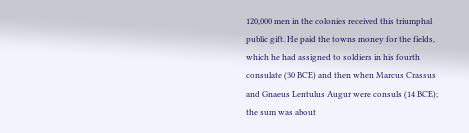120,000 men in the colonies received this triumphal public gift. He paid the towns money for the fields, which he had assigned to soldiers in his fourth consulate (30 BCE) and then when Marcus Crassus and Gnaeus Lentulus Augur were consuls (14 BCE); the sum was about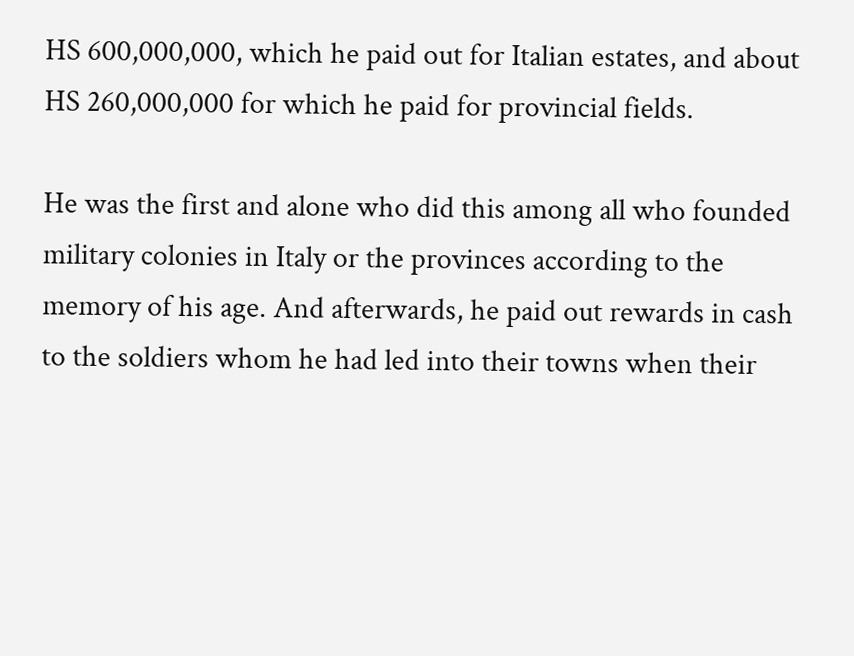HS 600,000,000, which he paid out for Italian estates, and about HS 260,000,000 for which he paid for provincial fields.

He was the first and alone who did this among all who founded military colonies in Italy or the provinces according to the memory of his age. And afterwards, he paid out rewards in cash to the soldiers whom he had led into their towns when their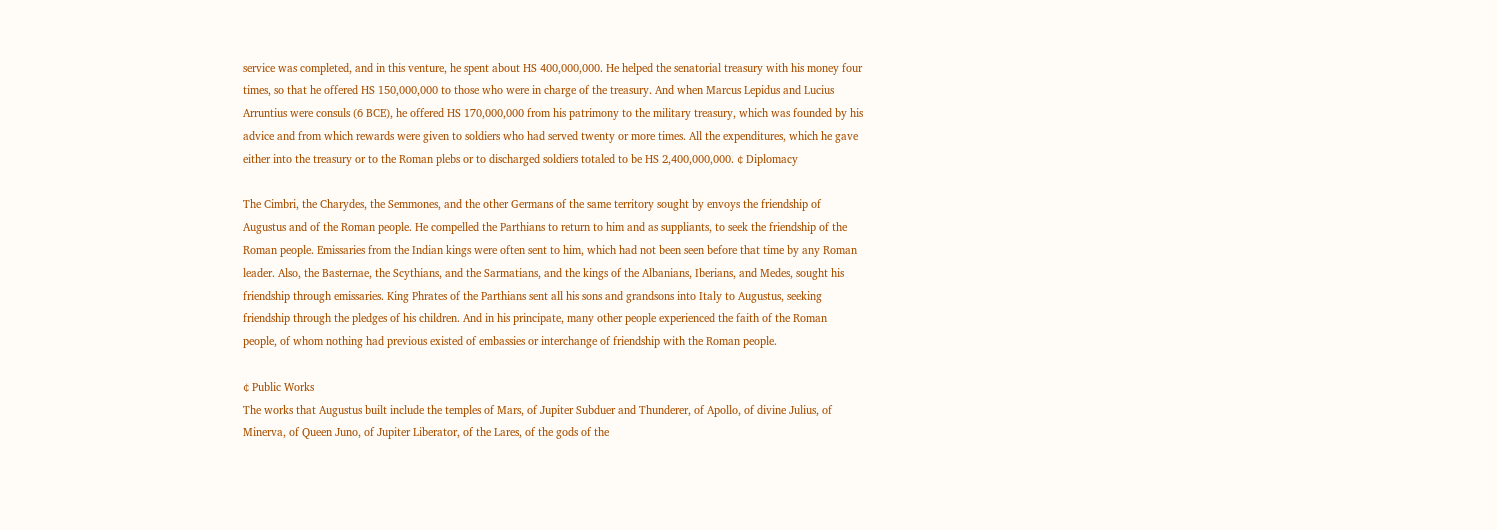service was completed, and in this venture, he spent about HS 400,000,000. He helped the senatorial treasury with his money four times, so that he offered HS 150,000,000 to those who were in charge of the treasury. And when Marcus Lepidus and Lucius Arruntius were consuls (6 BCE), he offered HS 170,000,000 from his patrimony to the military treasury, which was founded by his advice and from which rewards were given to soldiers who had served twenty or more times. All the expenditures, which he gave either into the treasury or to the Roman plebs or to discharged soldiers totaled to be HS 2,400,000,000. ¢ Diplomacy

The Cimbri, the Charydes, the Semmones, and the other Germans of the same territory sought by envoys the friendship of Augustus and of the Roman people. He compelled the Parthians to return to him and as suppliants, to seek the friendship of the Roman people. Emissaries from the Indian kings were often sent to him, which had not been seen before that time by any Roman leader. Also, the Basternae, the Scythians, and the Sarmatians, and the kings of the Albanians, Iberians, and Medes, sought his friendship through emissaries. King Phrates of the Parthians sent all his sons and grandsons into Italy to Augustus, seeking friendship through the pledges of his children. And in his principate, many other people experienced the faith of the Roman people, of whom nothing had previous existed of embassies or interchange of friendship with the Roman people.

¢ Public Works
The works that Augustus built include the temples of Mars, of Jupiter Subduer and Thunderer, of Apollo, of divine Julius, of Minerva, of Queen Juno, of Jupiter Liberator, of the Lares, of the gods of the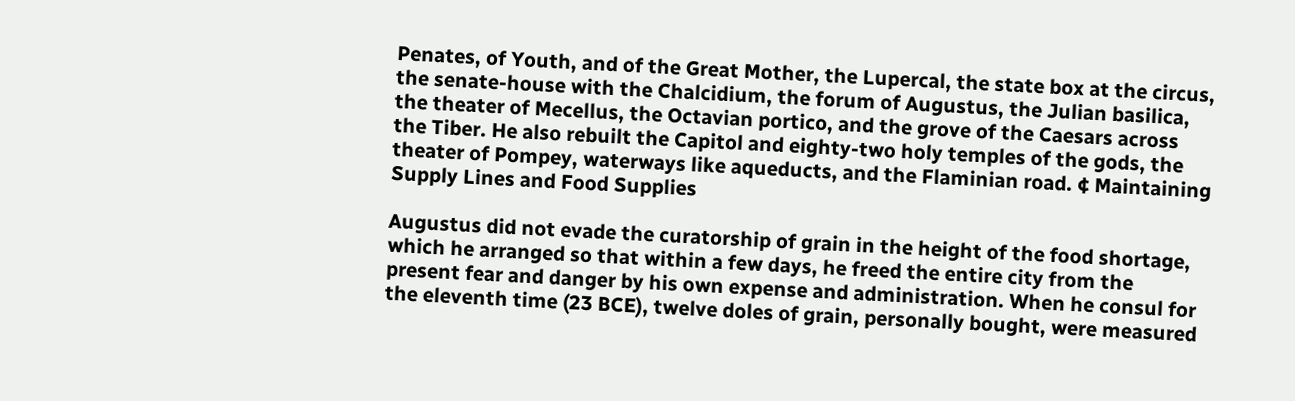Penates, of Youth, and of the Great Mother, the Lupercal, the state box at the circus, the senate-house with the Chalcidium, the forum of Augustus, the Julian basilica, the theater of Mecellus, the Octavian portico, and the grove of the Caesars across the Tiber. He also rebuilt the Capitol and eighty-two holy temples of the gods, the theater of Pompey, waterways like aqueducts, and the Flaminian road. ¢ Maintaining Supply Lines and Food Supplies

Augustus did not evade the curatorship of grain in the height of the food shortage, which he arranged so that within a few days, he freed the entire city from the present fear and danger by his own expense and administration. When he consul for the eleventh time (23 BCE), twelve doles of grain, personally bought, were measured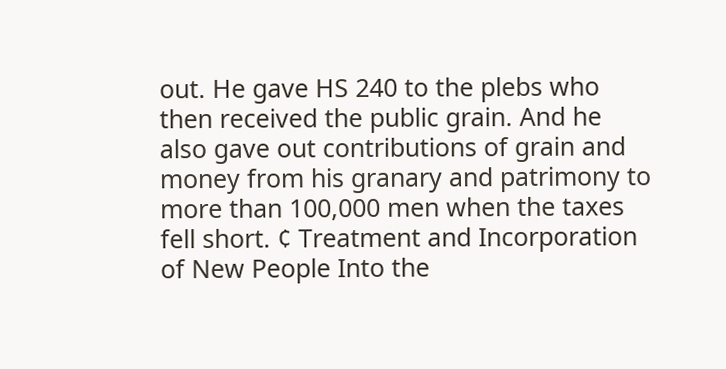out. He gave HS 240 to the plebs who then received the public grain. And he also gave out contributions of grain and money from his granary and patrimony to more than 100,000 men when the taxes fell short. ¢ Treatment and Incorporation of New People Into the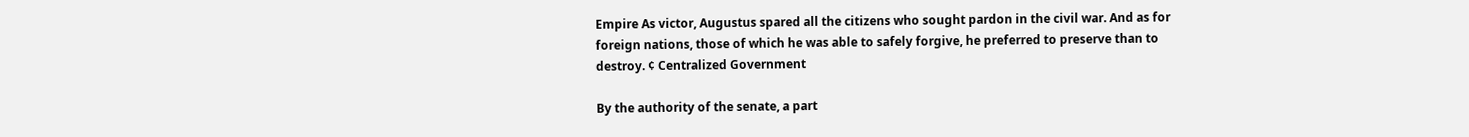Empire As victor, Augustus spared all the citizens who sought pardon in the civil war. And as for foreign nations, those of which he was able to safely forgive, he preferred to preserve than to destroy. ¢ Centralized Government

By the authority of the senate, a part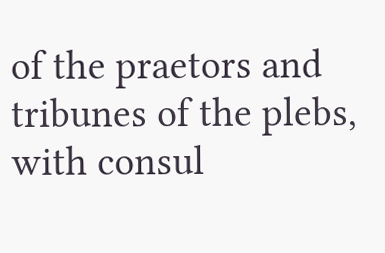of the praetors and tribunes of the plebs, with consul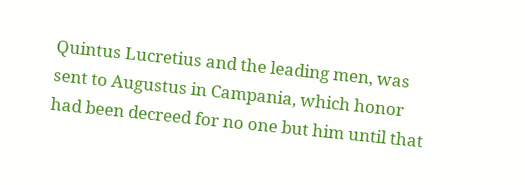Quintus Lucretius and the leading men, was sent to Augustus in Campania, which honor had been decreed for no one but him until that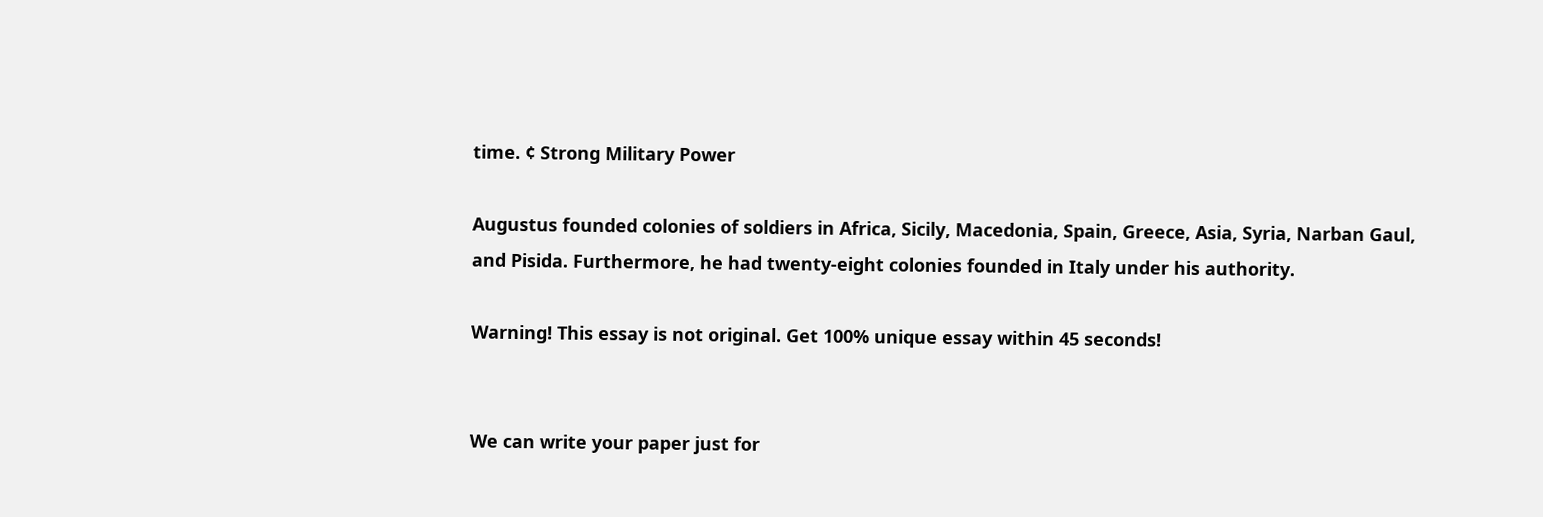time. ¢ Strong Military Power

Augustus founded colonies of soldiers in Africa, Sicily, Macedonia, Spain, Greece, Asia, Syria, Narban Gaul, and Pisida. Furthermore, he had twenty-eight colonies founded in Italy under his authority.

Warning! This essay is not original. Get 100% unique essay within 45 seconds!


We can write your paper just for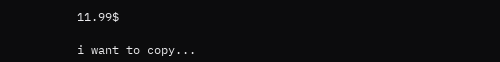11.99$

i want to copy...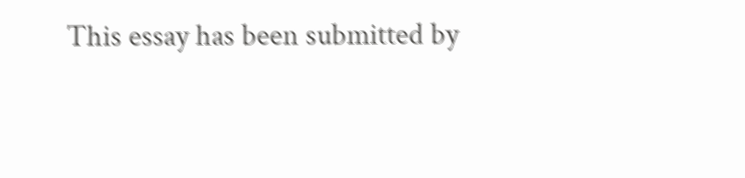This essay has been submitted by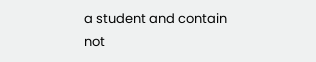a student and contain not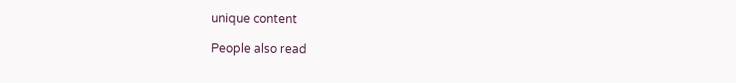unique content

People also read